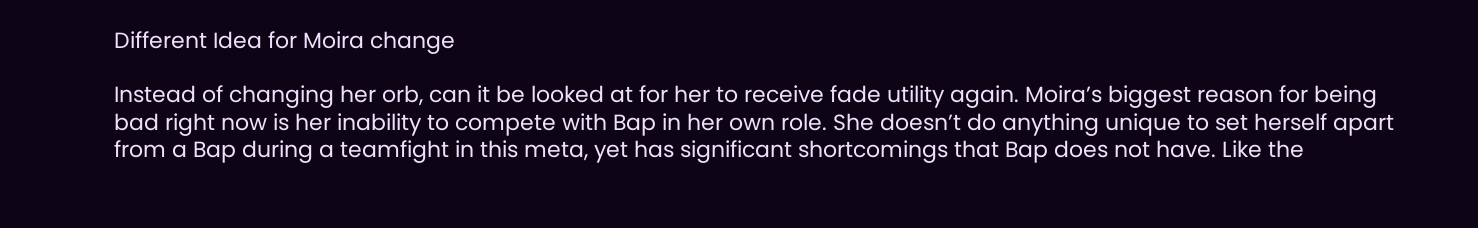Different Idea for Moira change

Instead of changing her orb, can it be looked at for her to receive fade utility again. Moira’s biggest reason for being bad right now is her inability to compete with Bap in her own role. She doesn’t do anything unique to set herself apart from a Bap during a teamfight in this meta, yet has significant shortcomings that Bap does not have. Like the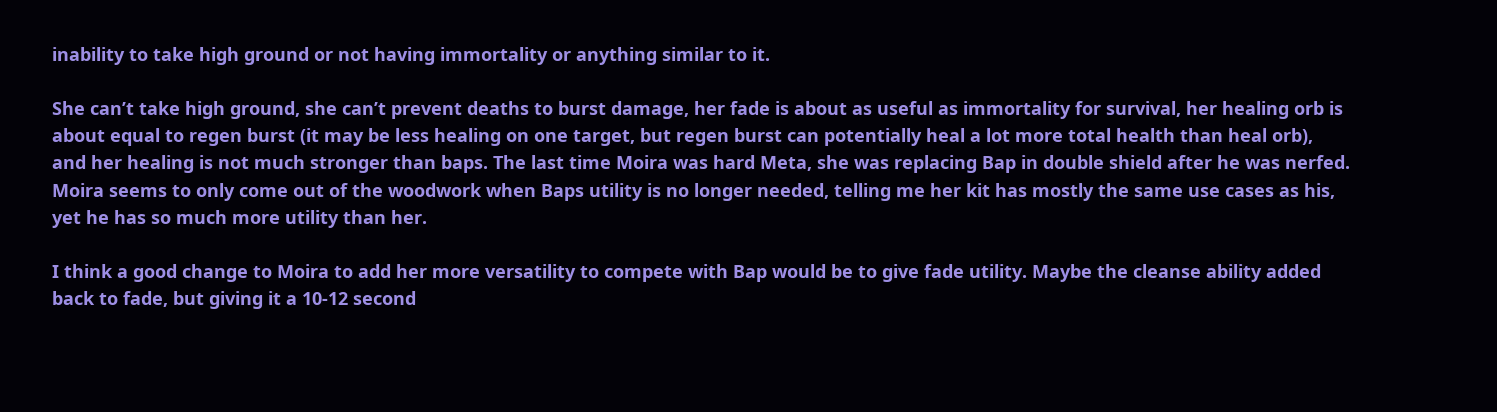inability to take high ground or not having immortality or anything similar to it.

She can’t take high ground, she can’t prevent deaths to burst damage, her fade is about as useful as immortality for survival, her healing orb is about equal to regen burst (it may be less healing on one target, but regen burst can potentially heal a lot more total health than heal orb), and her healing is not much stronger than baps. The last time Moira was hard Meta, she was replacing Bap in double shield after he was nerfed. Moira seems to only come out of the woodwork when Baps utility is no longer needed, telling me her kit has mostly the same use cases as his, yet he has so much more utility than her.

I think a good change to Moira to add her more versatility to compete with Bap would be to give fade utility. Maybe the cleanse ability added back to fade, but giving it a 10-12 second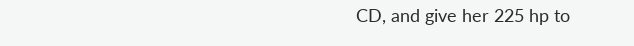CD, and give her 225 hp to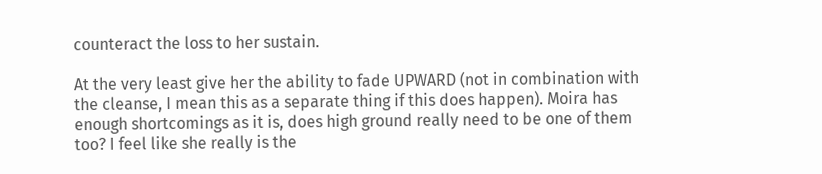counteract the loss to her sustain.

At the very least give her the ability to fade UPWARD (not in combination with the cleanse, I mean this as a separate thing if this does happen). Moira has enough shortcomings as it is, does high ground really need to be one of them too? I feel like she really is the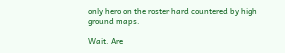only hero on the roster hard countered by high ground maps.

Wait. Are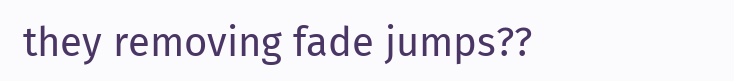they removing fade jumps??